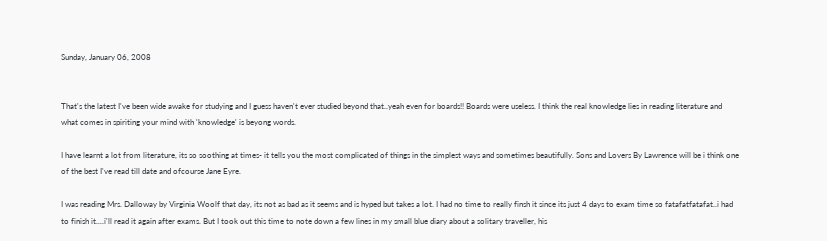Sunday, January 06, 2008


That's the latest I've been wide awake for studying and I guess haven't ever studied beyond that..yeah even for boards!! Boards were useless. I think the real knowledge lies in reading literature and what comes in spiriting your mind with 'knowledge' is beyong words.

I have learnt a lot from literature, its so soothing at times- it tells you the most complicated of things in the simplest ways and sometimes beautifully. Sons and Lovers By Lawrence will be i think one of the best I've read till date and ofcourse Jane Eyre.

I was reading Mrs. Dalloway by Virginia Woolf that day, its not as bad as it seems and is hyped but takes a lot. I had no time to really finsh it since its just 4 days to exam time so fatafatfatafat..i had to finish it....i'll read it again after exams. But I took out this time to note down a few lines in my small blue diary about a solitary traveller, his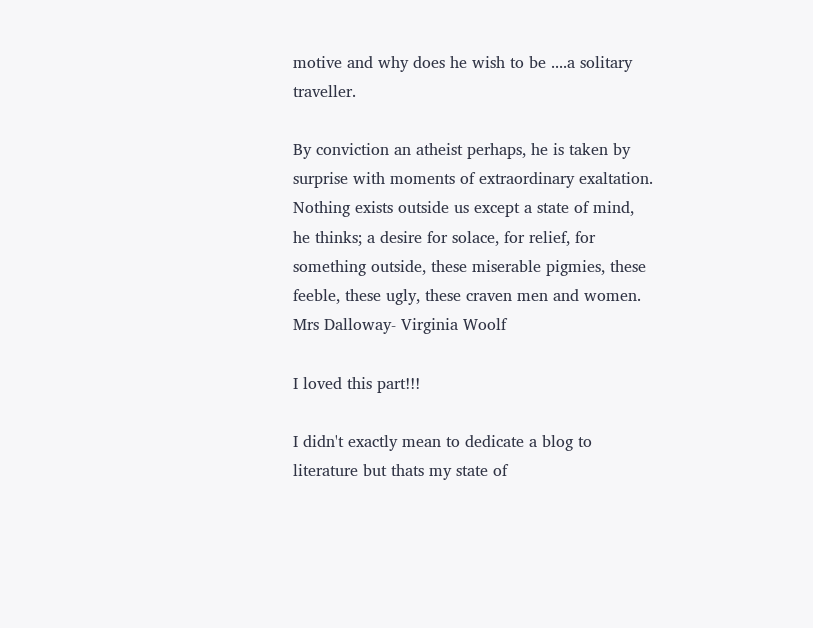motive and why does he wish to be ....a solitary traveller.

By conviction an atheist perhaps, he is taken by surprise with moments of extraordinary exaltation. Nothing exists outside us except a state of mind, he thinks; a desire for solace, for relief, for something outside, these miserable pigmies, these feeble, these ugly, these craven men and women.
Mrs Dalloway- Virginia Woolf

I loved this part!!!

I didn't exactly mean to dedicate a blog to literature but thats my state of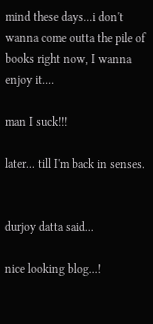mind these days...i don't wanna come outta the pile of books right now, I wanna enjoy it....

man I suck!!!

later... till I'm back in senses.


durjoy datta said...

nice looking blog...!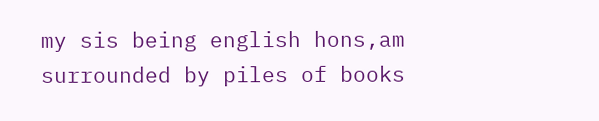my sis being english hons,am surrounded by piles of books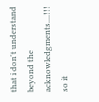that i don't understand beyond the acknowledgments....!!!
so it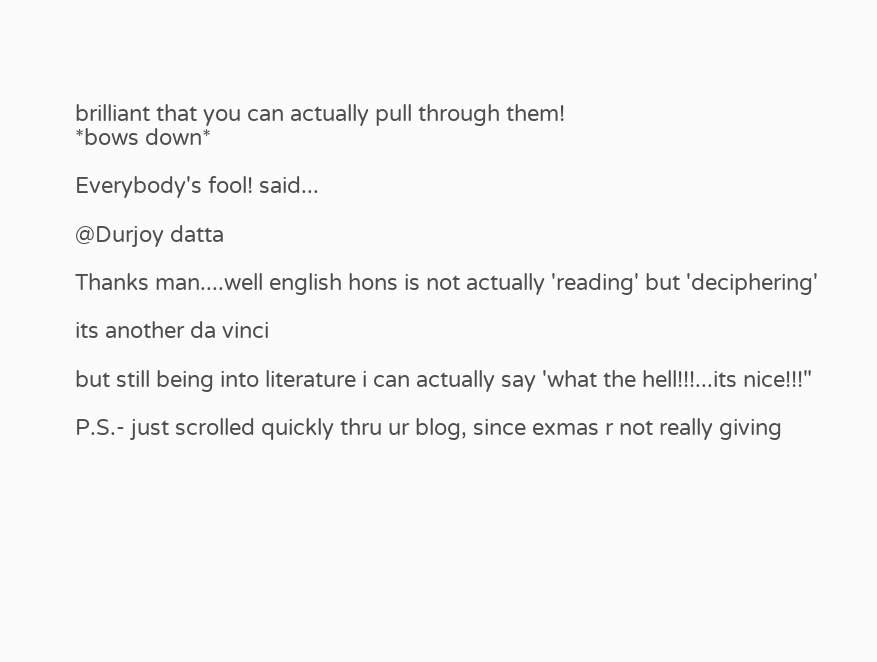brilliant that you can actually pull through them!
*bows down*

Everybody's fool! said...

@Durjoy datta

Thanks man....well english hons is not actually 'reading' but 'deciphering'

its another da vinci

but still being into literature i can actually say 'what the hell!!!...its nice!!!"

P.S.- just scrolled quickly thru ur blog, since exmas r not really giving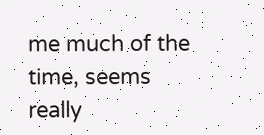me much of the time, seems really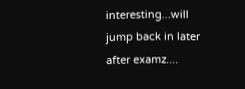interesting...will jump back in later after examz....